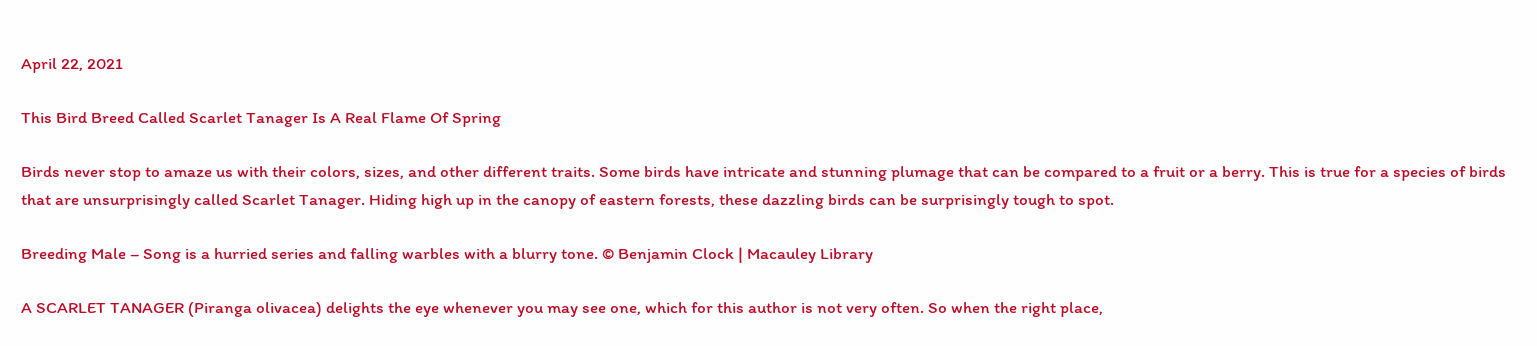April 22, 2021

This Bird Breed Called Scarlet Tanager Is A Real Flame Of Spring

Birds never stop to amaze us with their colors, sizes, and other different traits. Some birds have intricate and stunning plumage that can be compared to a fruit or a berry. This is true for a species of birds that are unsurprisingly called Scarlet Tanager. Hiding high up in the canopy of eastern forests, these dazzling birds can be surprisingly tough to spot.

Breeding Male – Song is a hurried series and falling warbles with a blurry tone. © Benjamin Clock | Macauley Library

A SCARLET TANAGER (Piranga olivacea) delights the eye whenever you may see one, which for this author is not very often. So when the right place,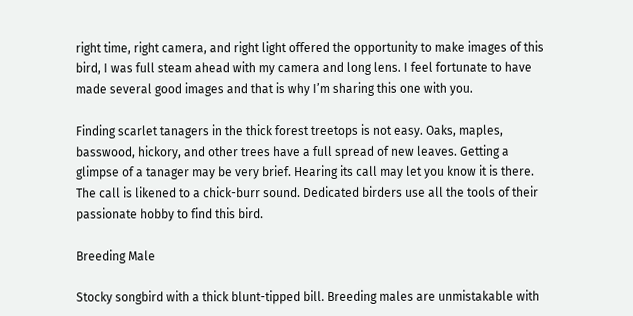right time, right camera, and right light offered the opportunity to make images of this bird, I was full steam ahead with my camera and long lens. I feel fortunate to have made several good images and that is why I’m sharing this one with you.

Finding scarlet tanagers in the thick forest treetops is not easy. Oaks, maples, basswood, hickory, and other trees have a full spread of new leaves. Getting a glimpse of a tanager may be very brief. Hearing its call may let you know it is there. The call is likened to a chick-burr sound. Dedicated birders use all the tools of their passionate hobby to find this bird.

Breeding Male

Stocky songbird with a thick blunt-tipped bill. Breeding males are unmistakable with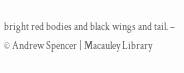bright red bodies and black wings and tail. – © Andrew Spencer | Macauley Library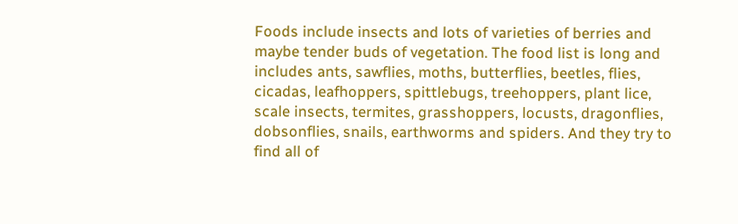Foods include insects and lots of varieties of berries and maybe tender buds of vegetation. The food list is long and includes ants, sawflies, moths, butterflies, beetles, flies, cicadas, leafhoppers, spittlebugs, treehoppers, plant lice, scale insects, termites, grasshoppers, locusts, dragonflies, dobsonflies, snails, earthworms and spiders. And they try to find all of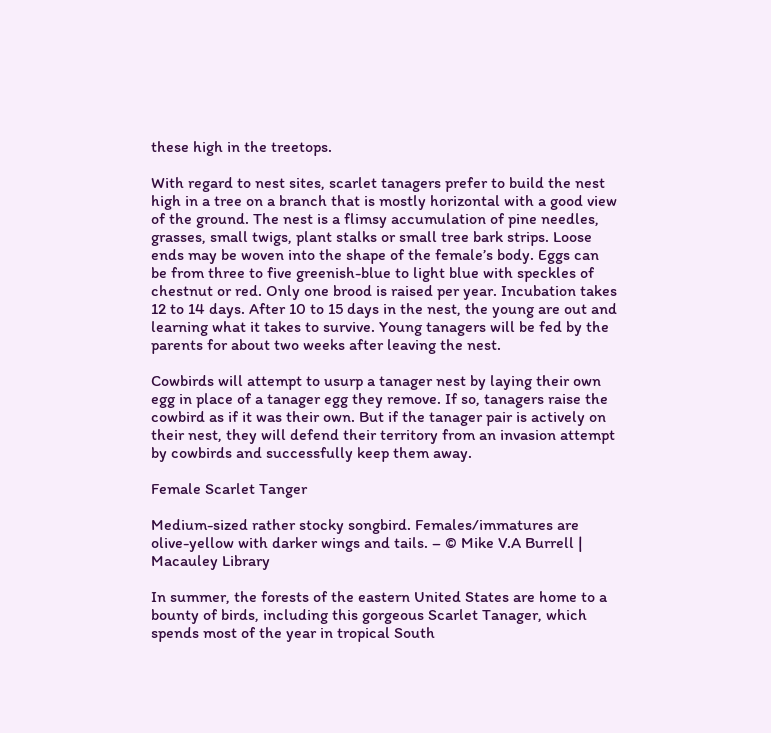these high in the treetops.

With regard to nest sites, scarlet tanagers prefer to build the nest high in a tree on a branch that is mostly horizontal with a good view of the ground. The nest is a flimsy accumulation of pine needles, grasses, small twigs, plant stalks or small tree bark strips. Loose ends may be woven into the shape of the female’s body. Eggs can be from three to five greenish-blue to light blue with speckles of chestnut or red. Only one brood is raised per year. Incubation takes 12 to 14 days. After 10 to 15 days in the nest, the young are out and learning what it takes to survive. Young tanagers will be fed by the parents for about two weeks after leaving the nest.

Cowbirds will attempt to usurp a tanager nest by laying their own egg in place of a tanager egg they remove. If so, tanagers raise the cowbird as if it was their own. But if the tanager pair is actively on their nest, they will defend their territory from an invasion attempt by cowbirds and successfully keep them away.

Female Scarlet Tanger

Medium-sized rather stocky songbird. Females/immatures are olive-yellow with darker wings and tails. – © Mike V.A Burrell | Macauley Library

In summer, the forests of the eastern United States are home to a bounty of birds, including this gorgeous Scarlet Tanager, which spends most of the year in tropical South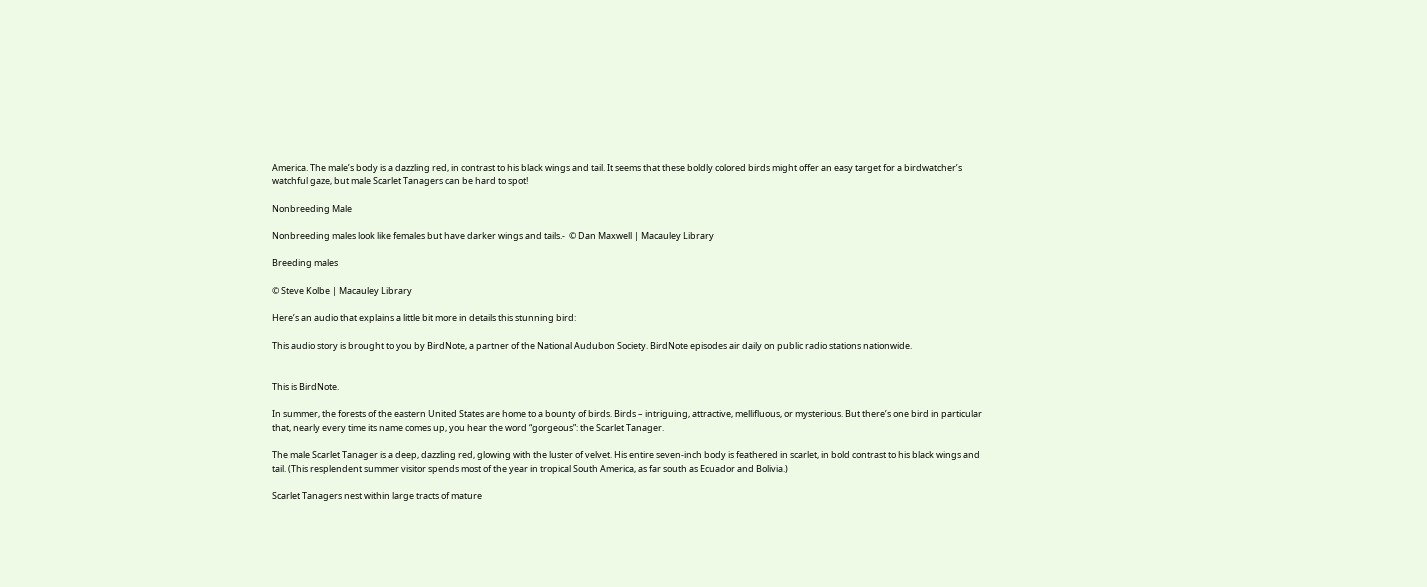America. The male’s body is a dazzling red, in contrast to his black wings and tail. It seems that these boldly colored birds might offer an easy target for a birdwatcher’s watchful gaze, but male Scarlet Tanagers can be hard to spot!

Nonbreeding Male

Nonbreeding males look like females but have darker wings and tails.-  © Dan Maxwell | Macauley Library

Breeding males

© Steve Kolbe | Macauley Library

Here’s an audio that explains a little bit more in details this stunning bird:

This audio story is brought to you by BirdNote, a partner of the National Audubon Society. BirdNote episodes air daily on public radio stations nationwide.


This is BirdNote.

In summer, the forests of the eastern United States are home to a bounty of birds. Birds – intriguing, attractive, mellifluous, or mysterious. But there’s one bird in particular that, nearly every time its name comes up, you hear the word “gorgeous”: the Scarlet Tanager.

The male Scarlet Tanager is a deep, dazzling red, glowing with the luster of velvet. His entire seven-inch body is feathered in scarlet, in bold contrast to his black wings and tail. (This resplendent summer visitor spends most of the year in tropical South America, as far south as Ecuador and Bolivia.)

Scarlet Tanagers nest within large tracts of mature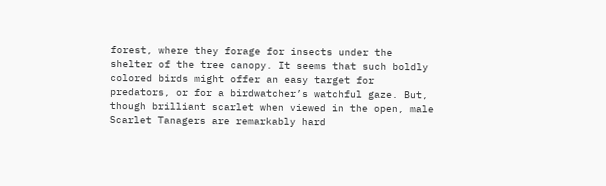forest, where they forage for insects under the shelter of the tree canopy. It seems that such boldly colored birds might offer an easy target for predators, or for a birdwatcher’s watchful gaze. But, though brilliant scarlet when viewed in the open, male Scarlet Tanagers are remarkably hard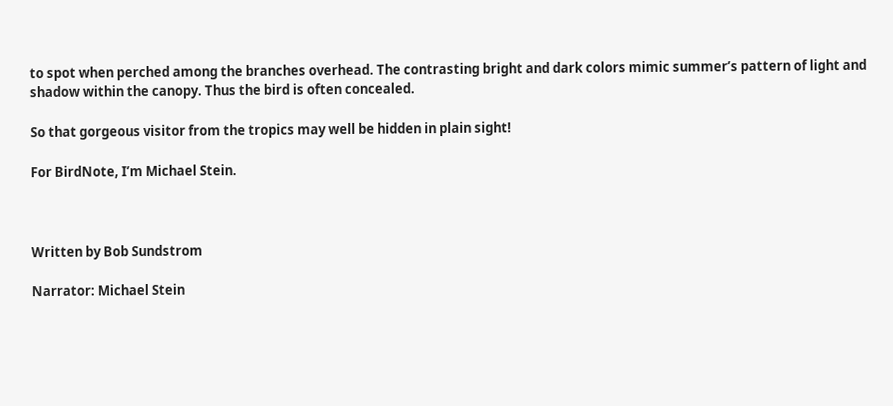to spot when perched among the branches overhead. The contrasting bright and dark colors mimic summer’s pattern of light and shadow within the canopy. Thus the bird is often concealed.

So that gorgeous visitor from the tropics may well be hidden in plain sight!

For BirdNote, I’m Michael Stein.



Written by Bob Sundstrom

Narrator: Michael Stein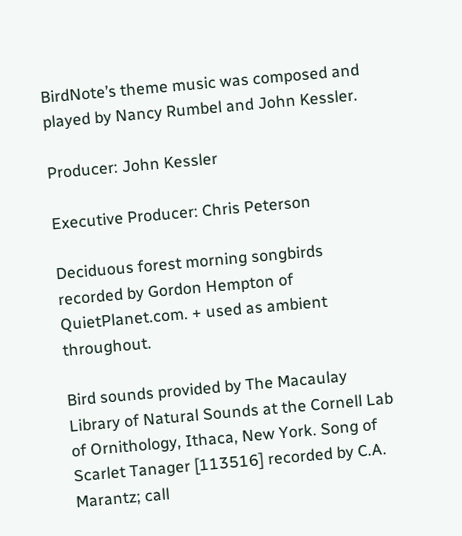BirdNote’s theme music was composed and played by Nancy Rumbel and John Kessler.

Producer: John Kessler

Executive Producer: Chris Peterson

Deciduous forest morning songbirds recorded by Gordon Hempton of QuietPlanet.com. + used as ambient throughout.

Bird sounds provided by The Macaulay Library of Natural Sounds at the Cornell Lab of Ornithology, Ithaca, New York. Song of Scarlet Tanager [113516] recorded by C.A. Marantz; call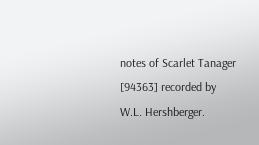notes of Scarlet Tanager [94363] recorded by W.L. Hershberger.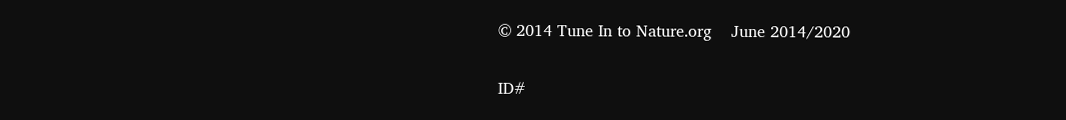© 2014 Tune In to Nature.org    June 2014/2020

ID#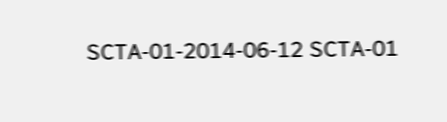SCTA-01-2014-06-12 SCTA-01